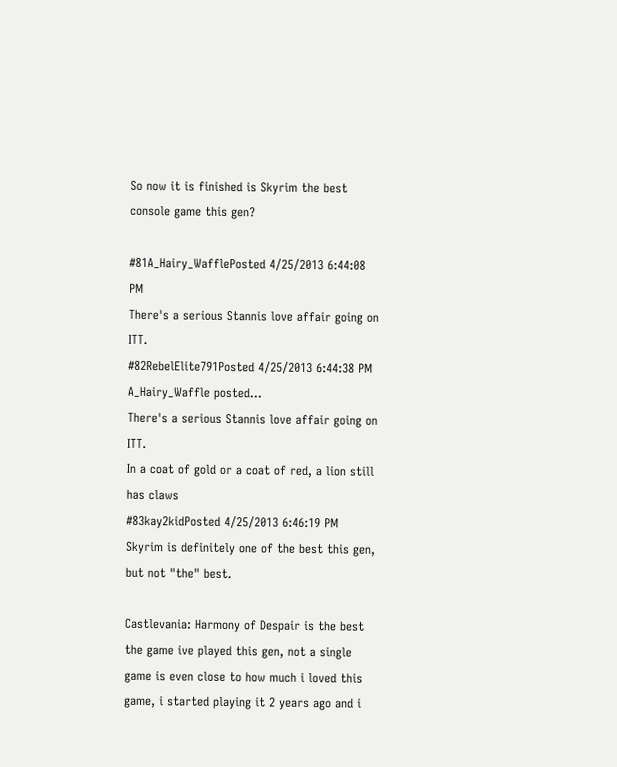So now it is finished is Skyrim the best console game this gen?

#81A_Hairy_WafflePosted 4/25/2013 6:44:08 PM
There's a serious Stannis love affair going on ITT.
#82RebelElite791Posted 4/25/2013 6:44:38 PM
A_Hairy_Waffle posted...
There's a serious Stannis love affair going on ITT.
In a coat of gold or a coat of red, a lion still has claws
#83kay2kidPosted 4/25/2013 6:46:19 PM
Skyrim is definitely one of the best this gen, but not "the" best.

Castlevania: Harmony of Despair is the best the game ive played this gen, not a single game is even close to how much i loved this game, i started playing it 2 years ago and i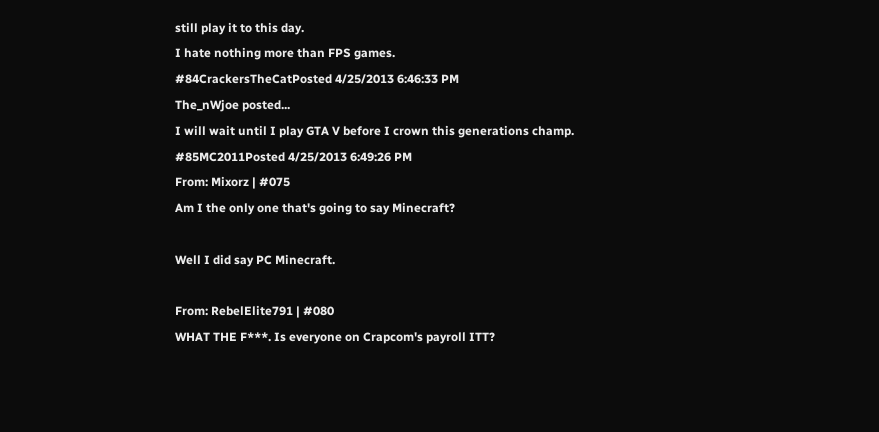still play it to this day.
I hate nothing more than FPS games.
#84CrackersTheCatPosted 4/25/2013 6:46:33 PM
The_nWjoe posted...
I will wait until I play GTA V before I crown this generations champ.
#85MC2011Posted 4/25/2013 6:49:26 PM
From: Mixorz | #075
Am I the only one that's going to say Minecraft?

Well I did say PC Minecraft.

From: RebelElite791 | #080
WHAT THE F***. Is everyone on Crapcom's payroll ITT?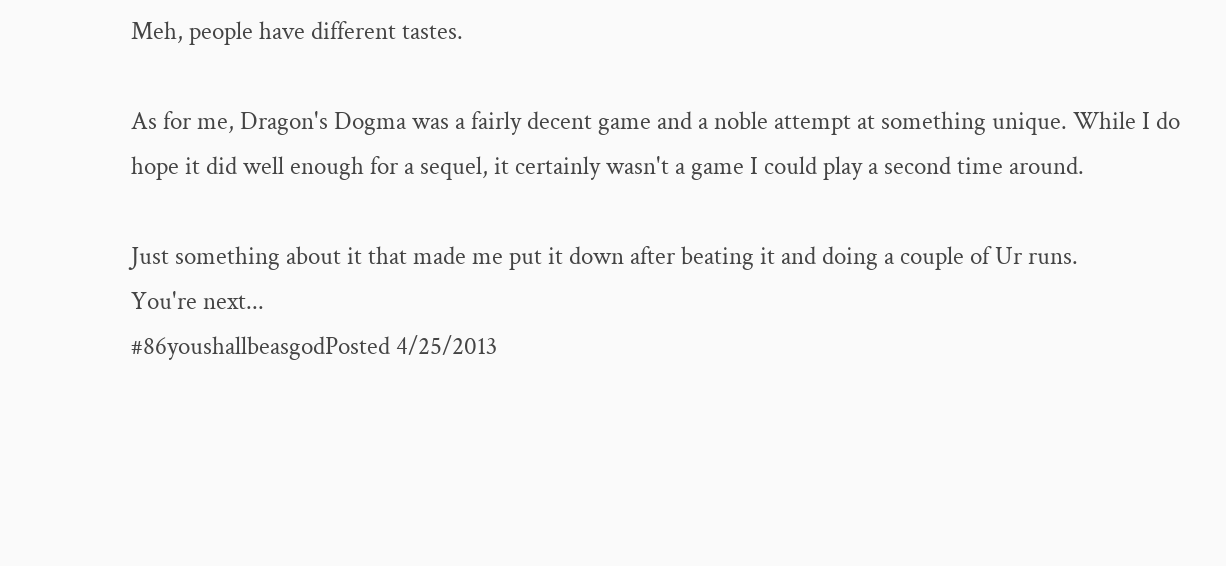Meh, people have different tastes.

As for me, Dragon's Dogma was a fairly decent game and a noble attempt at something unique. While I do hope it did well enough for a sequel, it certainly wasn't a game I could play a second time around.

Just something about it that made me put it down after beating it and doing a couple of Ur runs.
You're next...
#86youshallbeasgodPosted 4/25/2013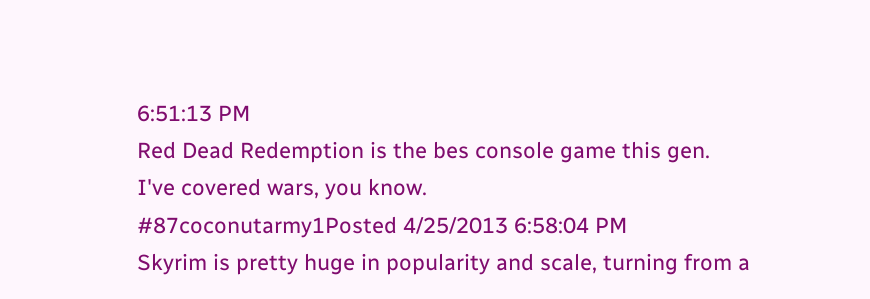6:51:13 PM
Red Dead Redemption is the bes console game this gen.
I've covered wars, you know.
#87coconutarmy1Posted 4/25/2013 6:58:04 PM
Skyrim is pretty huge in popularity and scale, turning from a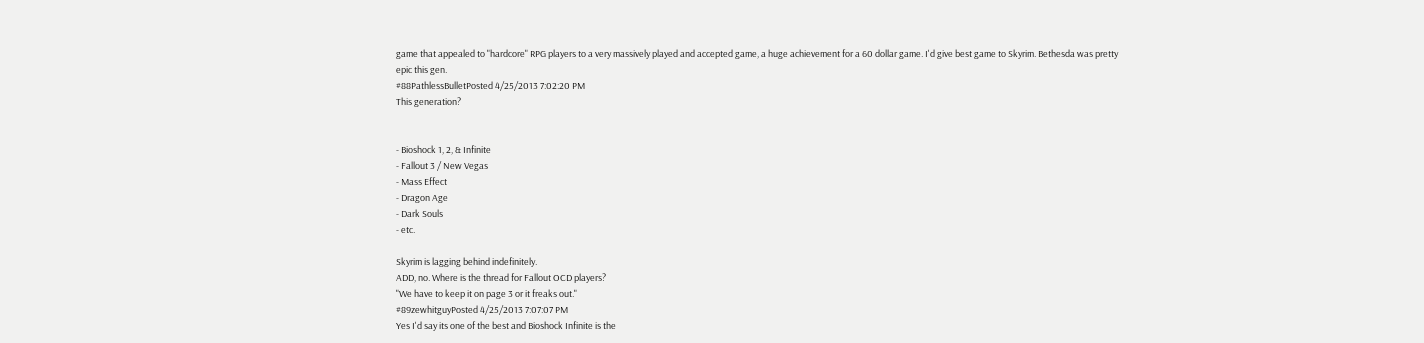game that appealed to "hardcore" RPG players to a very massively played and accepted game, a huge achievement for a 60 dollar game. I'd give best game to Skyrim. Bethesda was pretty epic this gen.
#88PathlessBulletPosted 4/25/2013 7:02:20 PM
This generation?


- Bioshock 1, 2, & Infinite
- Fallout 3 / New Vegas
- Mass Effect
- Dragon Age
- Dark Souls
- etc.

Skyrim is lagging behind indefinitely.
ADD, no. Where is the thread for Fallout OCD players?
"We have to keep it on page 3 or it freaks out."
#89zewhitguyPosted 4/25/2013 7:07:07 PM
Yes I'd say its one of the best and Bioshock Infinite is the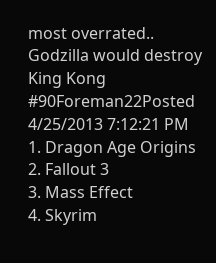most overrated..
Godzilla would destroy King Kong
#90Foreman22Posted 4/25/2013 7:12:21 PM
1. Dragon Age Origins
2. Fallout 3
3. Mass Effect
4. Skyrim